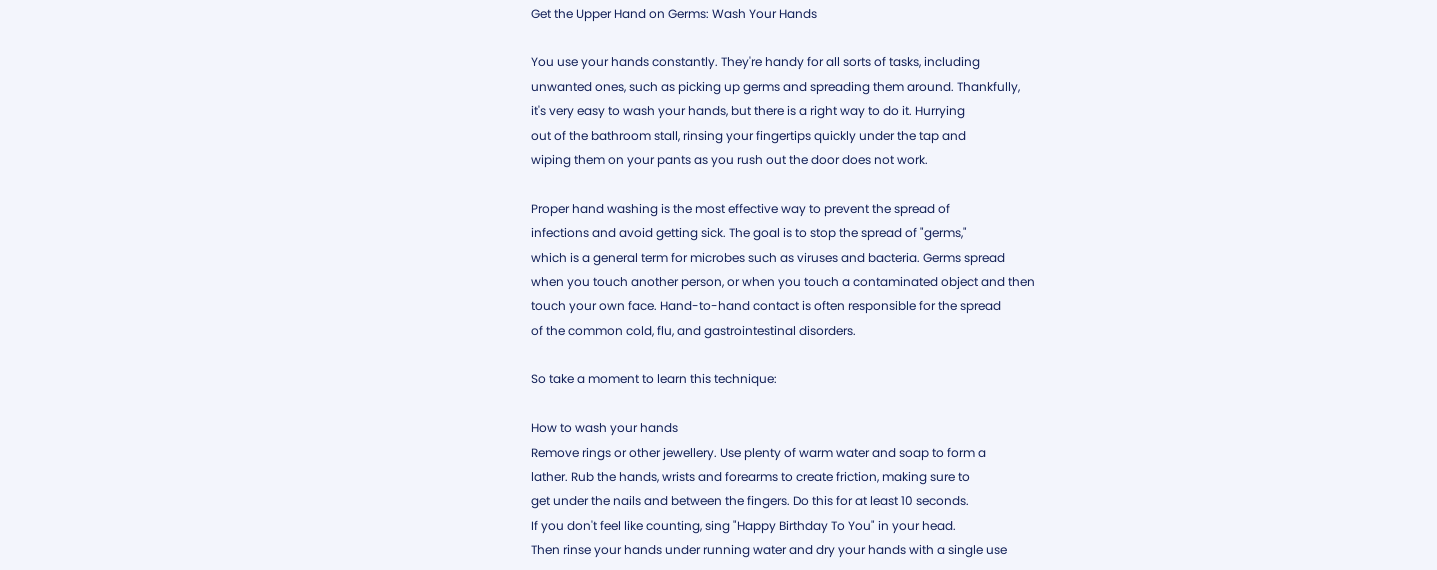Get the Upper Hand on Germs: Wash Your Hands

You use your hands constantly. They're handy for all sorts of tasks, including
unwanted ones, such as picking up germs and spreading them around. Thankfully,
it's very easy to wash your hands, but there is a right way to do it. Hurrying
out of the bathroom stall, rinsing your fingertips quickly under the tap and
wiping them on your pants as you rush out the door does not work.

Proper hand washing is the most effective way to prevent the spread of
infections and avoid getting sick. The goal is to stop the spread of "germs,"
which is a general term for microbes such as viruses and bacteria. Germs spread
when you touch another person, or when you touch a contaminated object and then
touch your own face. Hand-to-hand contact is often responsible for the spread
of the common cold, flu, and gastrointestinal disorders.

So take a moment to learn this technique:

How to wash your hands
Remove rings or other jewellery. Use plenty of warm water and soap to form a
lather. Rub the hands, wrists and forearms to create friction, making sure to
get under the nails and between the fingers. Do this for at least 10 seconds.
If you don't feel like counting, sing "Happy Birthday To You" in your head.
Then rinse your hands under running water and dry your hands with a single use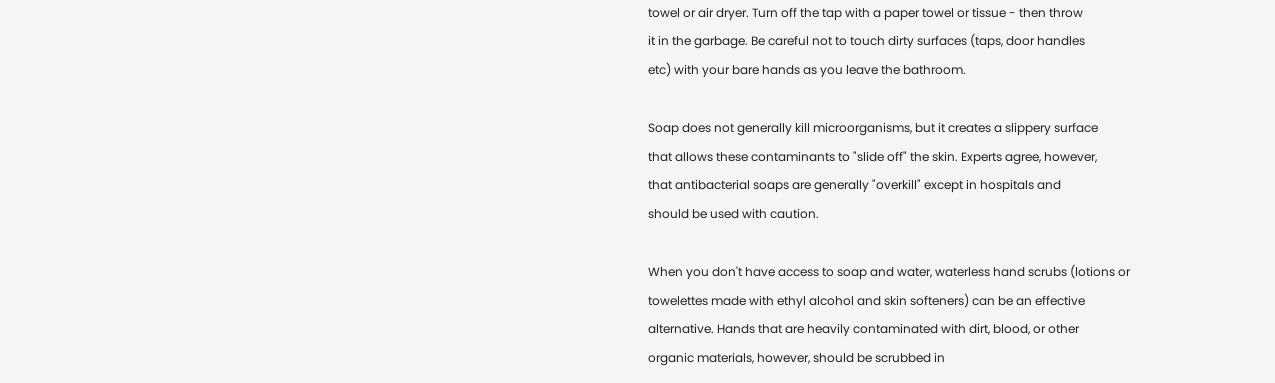towel or air dryer. Turn off the tap with a paper towel or tissue - then throw
it in the garbage. Be careful not to touch dirty surfaces (taps, door handles
etc) with your bare hands as you leave the bathroom.

Soap does not generally kill microorganisms, but it creates a slippery surface
that allows these contaminants to "slide off" the skin. Experts agree, however,
that antibacterial soaps are generally "overkill" except in hospitals and
should be used with caution.

When you don't have access to soap and water, waterless hand scrubs (lotions or
towelettes made with ethyl alcohol and skin softeners) can be an effective
alternative. Hands that are heavily contaminated with dirt, blood, or other
organic materials, however, should be scrubbed in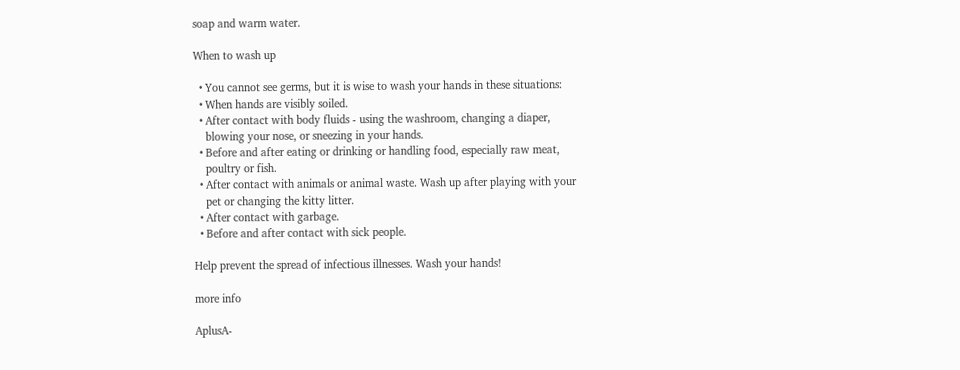soap and warm water.

When to wash up

  • You cannot see germs, but it is wise to wash your hands in these situations:
  • When hands are visibly soiled.
  • After contact with body fluids - using the washroom, changing a diaper,
    blowing your nose, or sneezing in your hands.
  • Before and after eating or drinking or handling food, especially raw meat,
    poultry or fish.
  • After contact with animals or animal waste. Wash up after playing with your
    pet or changing the kitty litter.
  • After contact with garbage.
  • Before and after contact with sick people.

Help prevent the spread of infectious illnesses. Wash your hands!

more info

AplusA-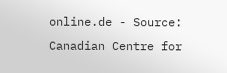online.de - Source: Canadian Centre for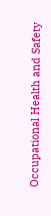Occupational Health and Safety